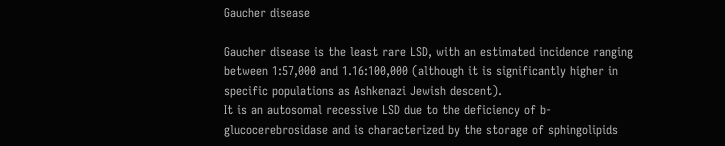Gaucher disease

Gaucher disease is the least rare LSD, with an estimated incidence ranging between 1:57,000 and 1.16:100,000 (although it is significantly higher in specific populations as Ashkenazi Jewish descent).
It is an autosomal recessive LSD due to the deficiency of b-glucocerebrosidase and is characterized by the storage of sphingolipids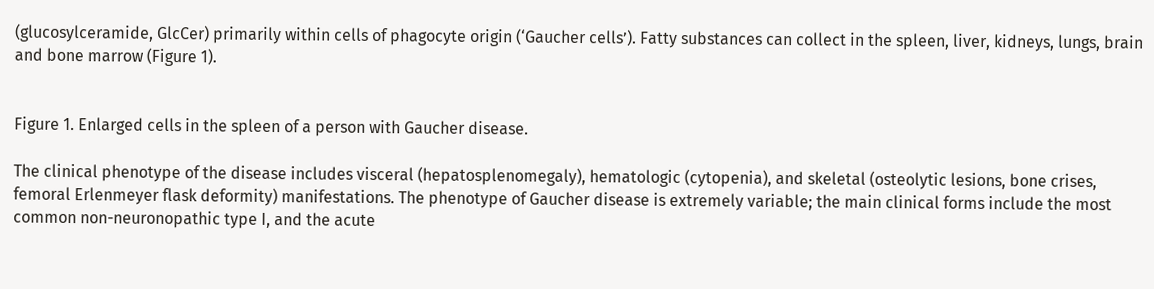(glucosylceramide, GlcCer) primarily within cells of phagocyte origin (‘Gaucher cells’). Fatty substances can collect in the spleen, liver, kidneys, lungs, brain and bone marrow (Figure 1).


Figure 1. Enlarged cells in the spleen of a person with Gaucher disease.

The clinical phenotype of the disease includes visceral (hepatosplenomegaly), hematologic (cytopenia), and skeletal (osteolytic lesions, bone crises, femoral Erlenmeyer flask deformity) manifestations. The phenotype of Gaucher disease is extremely variable; the main clinical forms include the most common non-neuronopathic type I, and the acute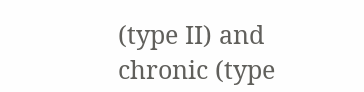(type II) and chronic (type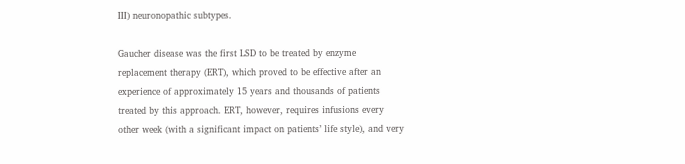III) neuronopathic subtypes.

Gaucher disease was the first LSD to be treated by enzyme replacement therapy (ERT), which proved to be effective after an experience of approximately 15 years and thousands of patients treated by this approach. ERT, however, requires infusions every other week (with a significant impact on patients’ life style), and very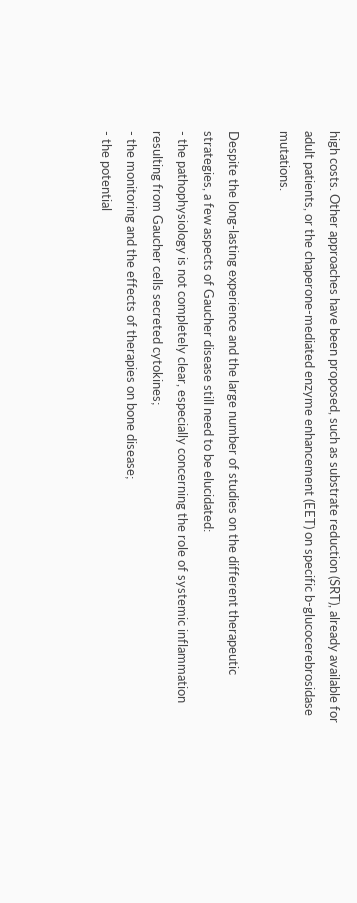high costs. Other approaches have been proposed, such as substrate reduction (SRT), already available for adult patients, or the chaperone-mediated enzyme enhancement (EET) on specific b-glucocerebrosidase mutations.

Despite the long-lasting experience and the large number of studies on the different therapeutic strategies, a few aspects of Gaucher disease still need to be elucidated:
- the pathophysiology is not completely clear, especially concerning the role of systemic inflammation resulting from Gaucher cells secreted cytokines;
- the monitoring and the effects of therapies on bone disease;
- the potential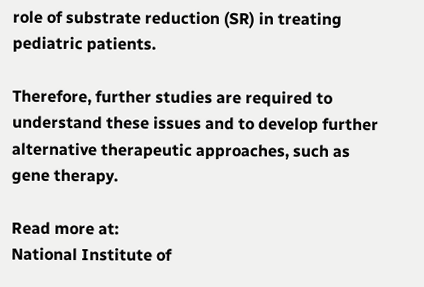role of substrate reduction (SR) in treating pediatric patients.

Therefore, further studies are required to understand these issues and to develop further alternative therapeutic approaches, such as gene therapy.

Read more at:
National Institute of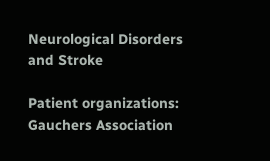Neurological Disorders and Stroke

Patient organizations:
Gauchers Association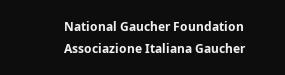National Gaucher Foundation
Associazione Italiana Gaucher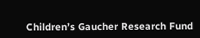Children’s Gaucher Research Fund